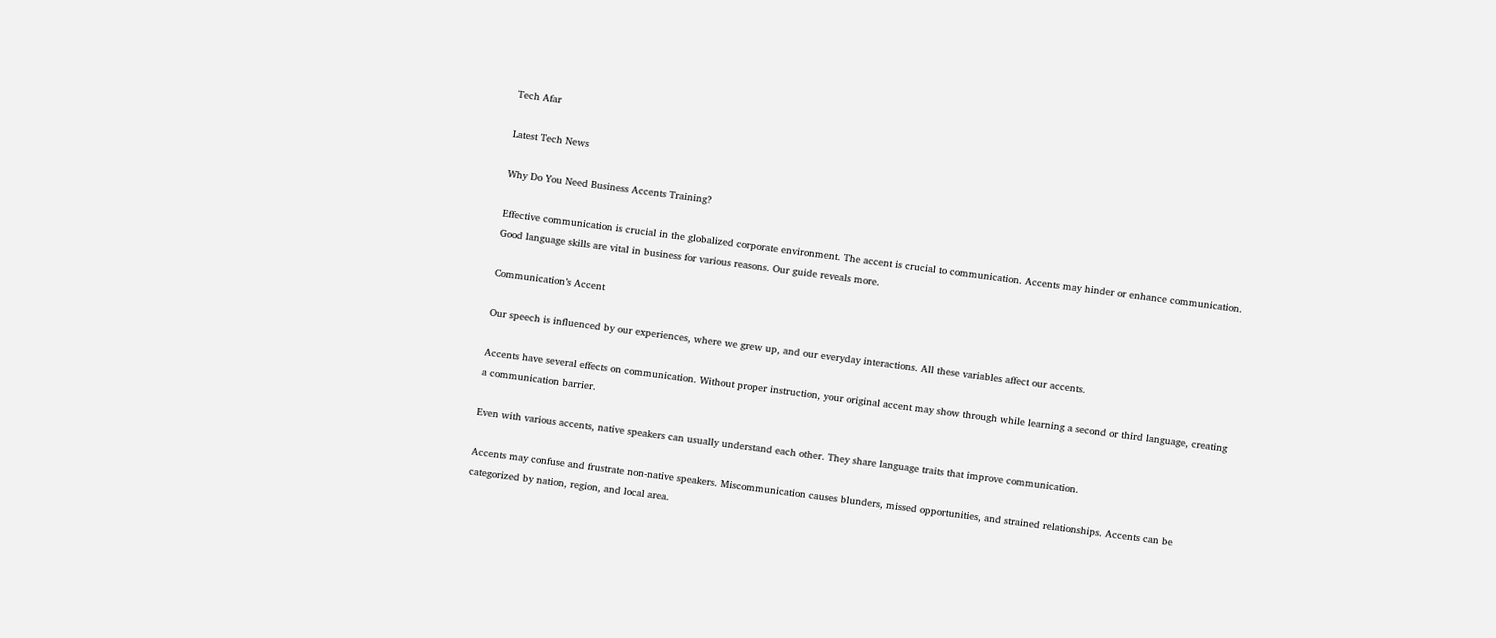Tech Afar

Latest Tech News

Why Do You Need Business Accents Training?

Effective communication is crucial in the globalized corporate environment. The accent is crucial to communication. Accents may hinder or enhance communication. Good language skills are vital in business for various reasons. Our guide reveals more.

Communication’s Accent

Our speech is influenced by our experiences, where we grew up, and our everyday interactions. All these variables affect our accents.

Accents have several effects on communication. Without proper instruction, your original accent may show through while learning a second or third language, creating a communication barrier.

Even with various accents, native speakers can usually understand each other. They share language traits that improve communication.

Accents may confuse and frustrate non-native speakers. Miscommunication causes blunders, missed opportunities, and strained relationships. Accents can be categorized by nation, region, and local area.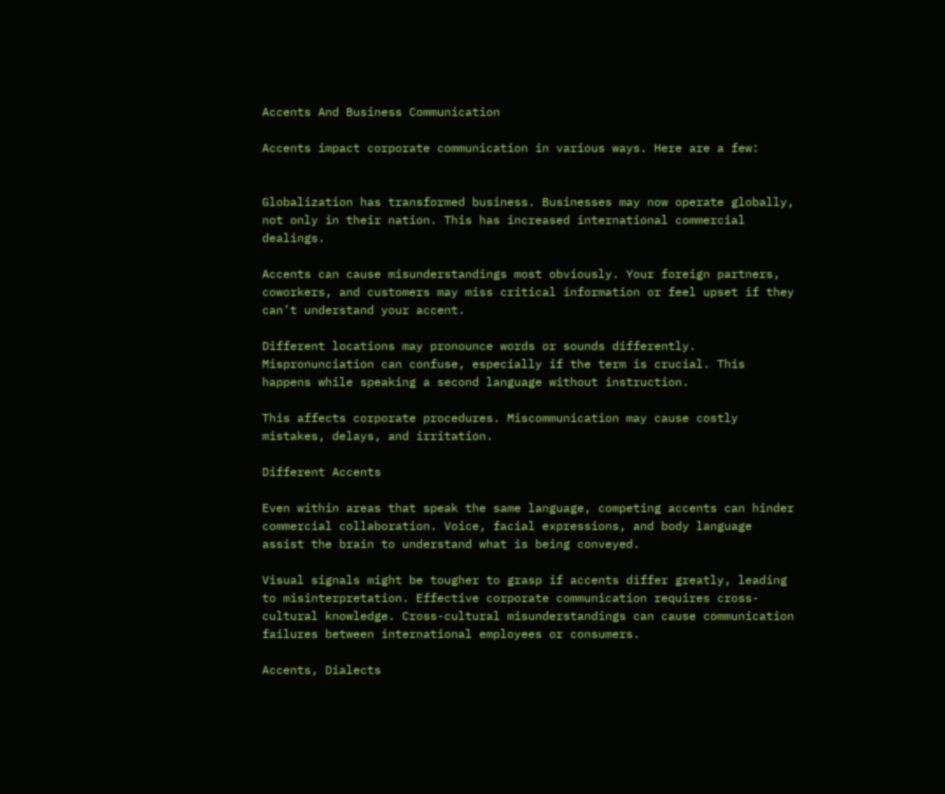Accents And Business Communication

Accents impact corporate communication in various ways. Here are a few:


Globalization has transformed business. Businesses may now operate globally, not only in their nation. This has increased international commercial dealings.

Accents can cause misunderstandings most obviously. Your foreign partners, coworkers, and customers may miss critical information or feel upset if they can’t understand your accent.

Different locations may pronounce words or sounds differently. Mispronunciation can confuse, especially if the term is crucial. This happens while speaking a second language without instruction.

This affects corporate procedures. Miscommunication may cause costly mistakes, delays, and irritation.

Different Accents

Even within areas that speak the same language, competing accents can hinder commercial collaboration. Voice, facial expressions, and body language assist the brain to understand what is being conveyed.

Visual signals might be tougher to grasp if accents differ greatly, leading to misinterpretation. Effective corporate communication requires cross-cultural knowledge. Cross-cultural misunderstandings can cause communication failures between international employees or consumers.

Accents, Dialects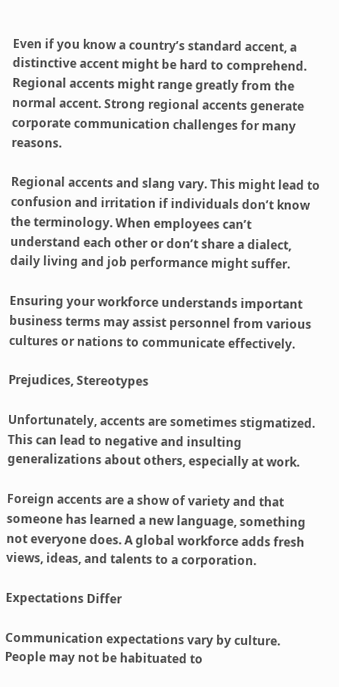Even if you know a country’s standard accent, a distinctive accent might be hard to comprehend. Regional accents might range greatly from the normal accent. Strong regional accents generate corporate communication challenges for many reasons.

Regional accents and slang vary. This might lead to confusion and irritation if individuals don’t know the terminology. When employees can’t understand each other or don’t share a dialect, daily living and job performance might suffer.

Ensuring your workforce understands important business terms may assist personnel from various cultures or nations to communicate effectively.

Prejudices, Stereotypes

Unfortunately, accents are sometimes stigmatized. This can lead to negative and insulting generalizations about others, especially at work.

Foreign accents are a show of variety and that someone has learned a new language, something not everyone does. A global workforce adds fresh views, ideas, and talents to a corporation.

Expectations Differ

Communication expectations vary by culture. People may not be habituated to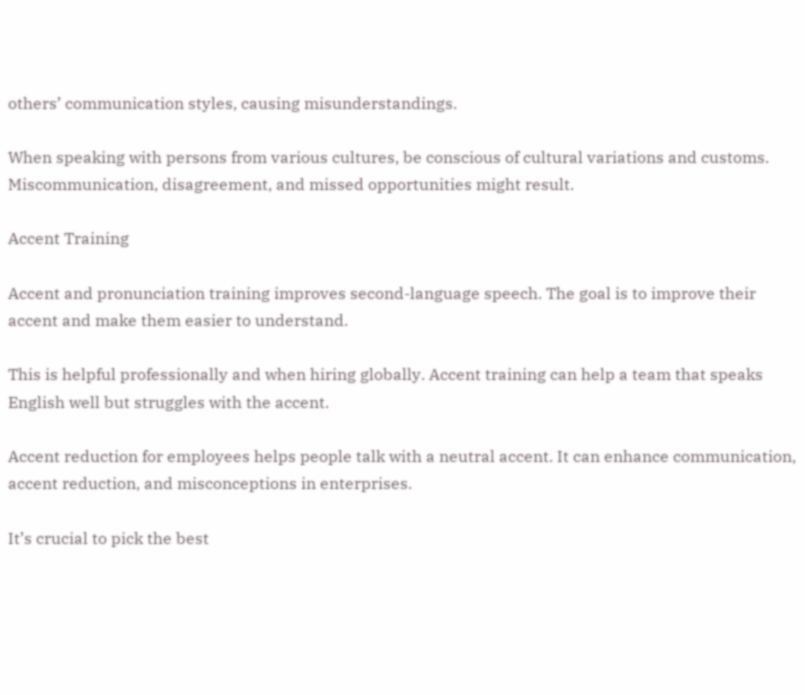others’ communication styles, causing misunderstandings.

When speaking with persons from various cultures, be conscious of cultural variations and customs. Miscommunication, disagreement, and missed opportunities might result.

Accent Training

Accent and pronunciation training improves second-language speech. The goal is to improve their accent and make them easier to understand.

This is helpful professionally and when hiring globally. Accent training can help a team that speaks English well but struggles with the accent.

Accent reduction for employees helps people talk with a neutral accent. It can enhance communication, accent reduction, and misconceptions in enterprises.

It’s crucial to pick the best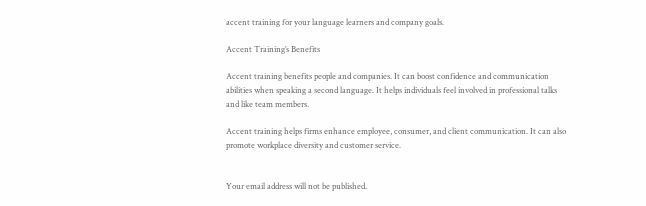accent training for your language learners and company goals.

Accent Training’s Benefits

Accent training benefits people and companies. It can boost confidence and communication abilities when speaking a second language. It helps individuals feel involved in professional talks and like team members.

Accent training helps firms enhance employee, consumer, and client communication. It can also promote workplace diversity and customer service.


Your email address will not be published.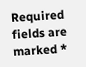Required fields are marked *